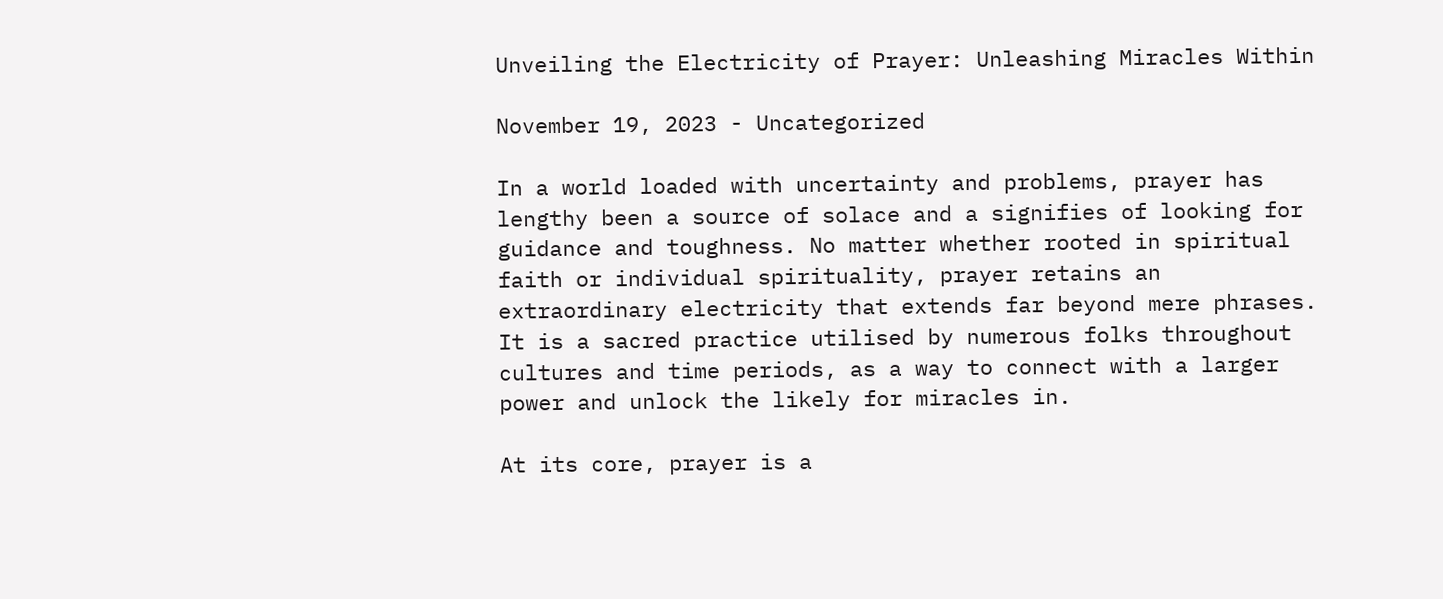Unveiling the Electricity of Prayer: Unleashing Miracles Within

November 19, 2023 - Uncategorized

In a world loaded with uncertainty and problems, prayer has lengthy been a source of solace and a signifies of looking for guidance and toughness. No matter whether rooted in spiritual faith or individual spirituality, prayer retains an extraordinary electricity that extends far beyond mere phrases. It is a sacred practice utilised by numerous folks throughout cultures and time periods, as a way to connect with a larger power and unlock the likely for miracles in.

At its core, prayer is a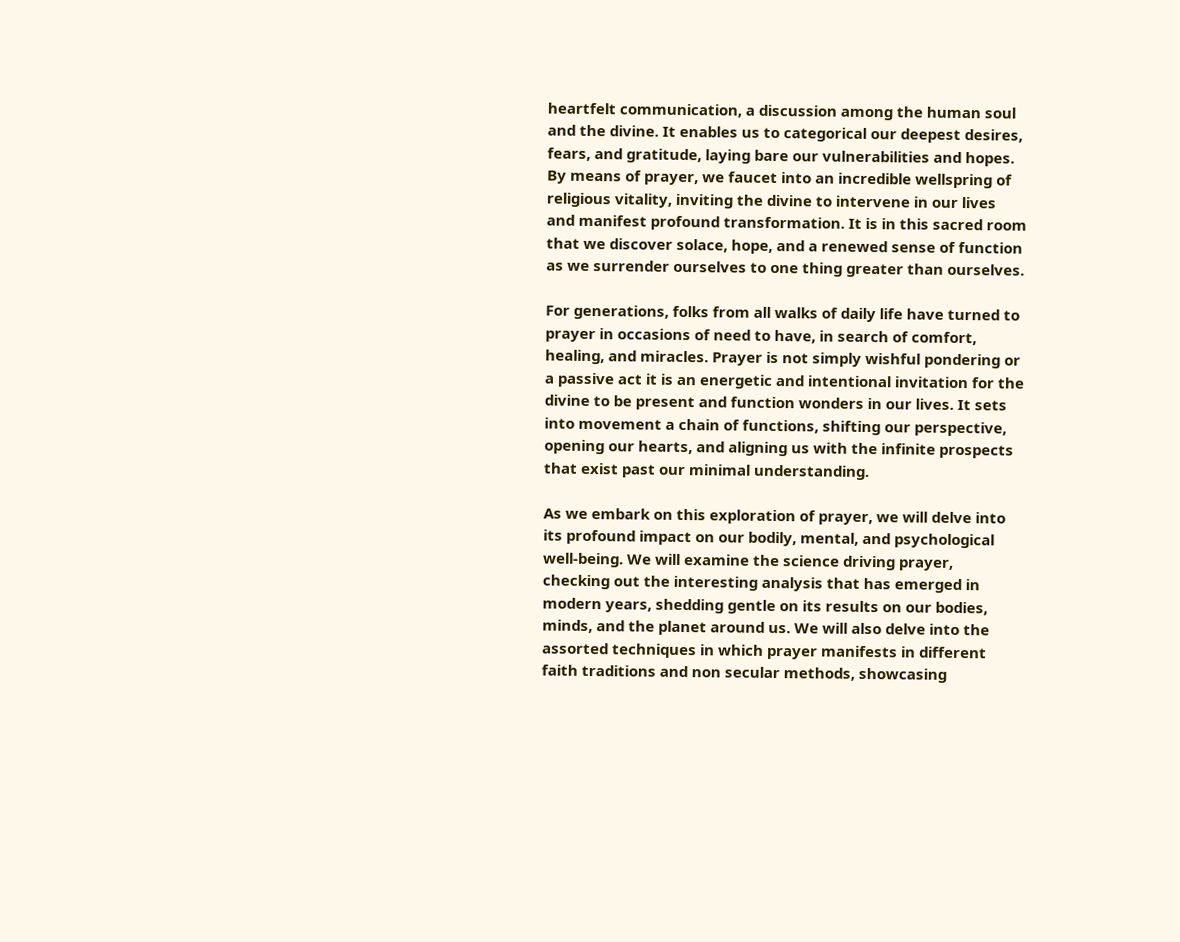heartfelt communication, a discussion among the human soul and the divine. It enables us to categorical our deepest desires, fears, and gratitude, laying bare our vulnerabilities and hopes. By means of prayer, we faucet into an incredible wellspring of religious vitality, inviting the divine to intervene in our lives and manifest profound transformation. It is in this sacred room that we discover solace, hope, and a renewed sense of function as we surrender ourselves to one thing greater than ourselves.

For generations, folks from all walks of daily life have turned to prayer in occasions of need to have, in search of comfort, healing, and miracles. Prayer is not simply wishful pondering or a passive act it is an energetic and intentional invitation for the divine to be present and function wonders in our lives. It sets into movement a chain of functions, shifting our perspective, opening our hearts, and aligning us with the infinite prospects that exist past our minimal understanding.

As we embark on this exploration of prayer, we will delve into its profound impact on our bodily, mental, and psychological well-being. We will examine the science driving prayer, checking out the interesting analysis that has emerged in modern years, shedding gentle on its results on our bodies, minds, and the planet around us. We will also delve into the assorted techniques in which prayer manifests in different faith traditions and non secular methods, showcasing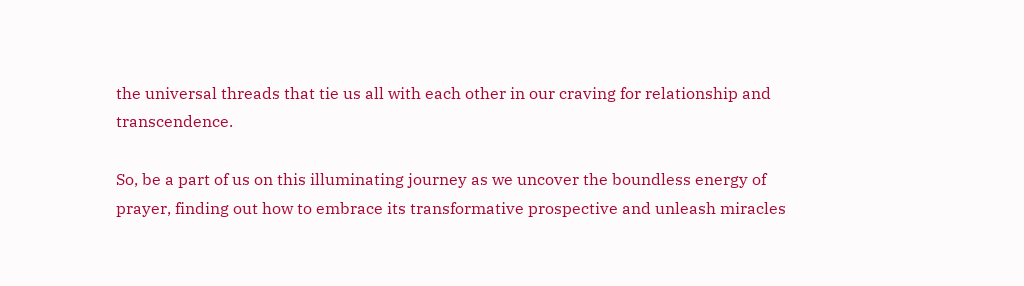the universal threads that tie us all with each other in our craving for relationship and transcendence.

So, be a part of us on this illuminating journey as we uncover the boundless energy of prayer, finding out how to embrace its transformative prospective and unleash miracles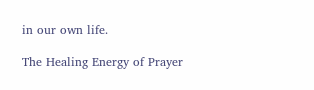in our own life.

The Healing Energy of Prayer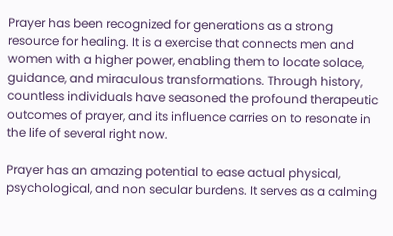Prayer has been recognized for generations as a strong resource for healing. It is a exercise that connects men and women with a higher power, enabling them to locate solace, guidance, and miraculous transformations. Through history, countless individuals have seasoned the profound therapeutic outcomes of prayer, and its influence carries on to resonate in the life of several right now.

Prayer has an amazing potential to ease actual physical, psychological, and non secular burdens. It serves as a calming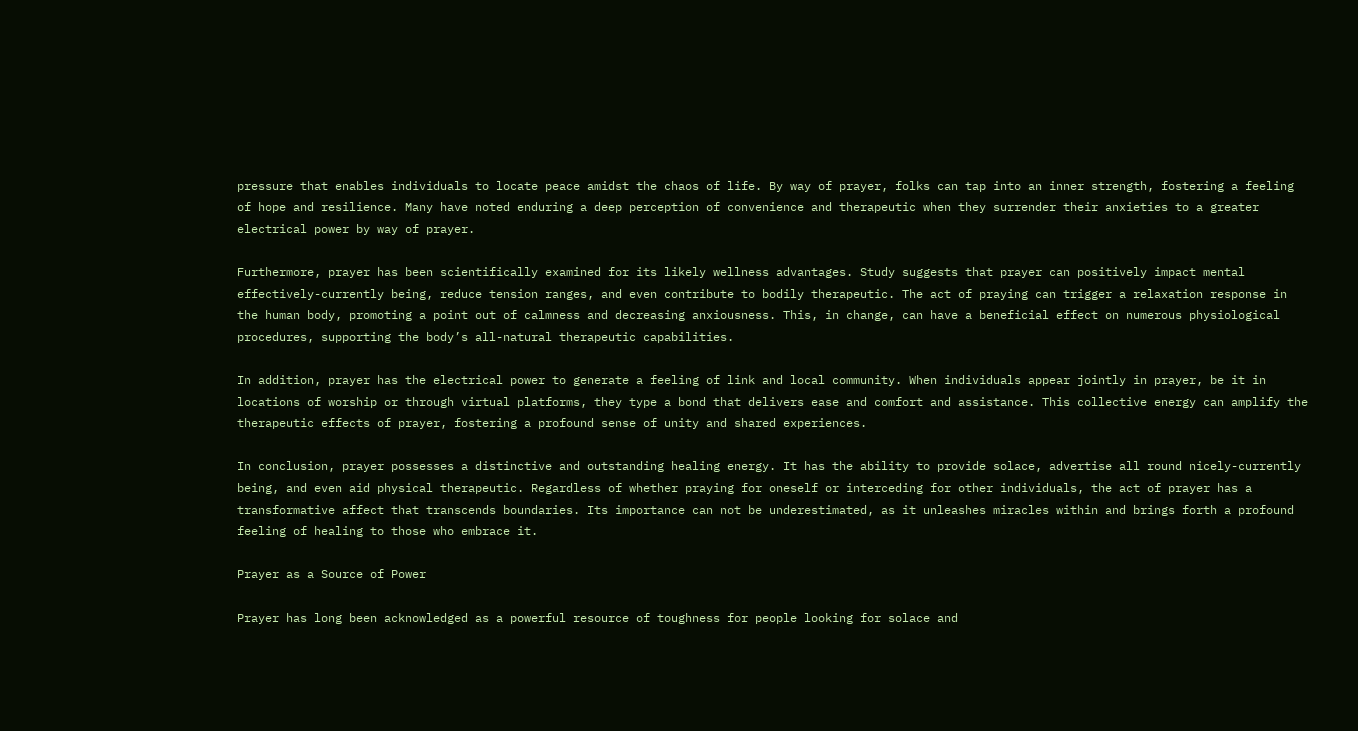pressure that enables individuals to locate peace amidst the chaos of life. By way of prayer, folks can tap into an inner strength, fostering a feeling of hope and resilience. Many have noted enduring a deep perception of convenience and therapeutic when they surrender their anxieties to a greater electrical power by way of prayer.

Furthermore, prayer has been scientifically examined for its likely wellness advantages. Study suggests that prayer can positively impact mental effectively-currently being, reduce tension ranges, and even contribute to bodily therapeutic. The act of praying can trigger a relaxation response in the human body, promoting a point out of calmness and decreasing anxiousness. This, in change, can have a beneficial effect on numerous physiological procedures, supporting the body’s all-natural therapeutic capabilities.

In addition, prayer has the electrical power to generate a feeling of link and local community. When individuals appear jointly in prayer, be it in locations of worship or through virtual platforms, they type a bond that delivers ease and comfort and assistance. This collective energy can amplify the therapeutic effects of prayer, fostering a profound sense of unity and shared experiences.

In conclusion, prayer possesses a distinctive and outstanding healing energy. It has the ability to provide solace, advertise all round nicely-currently being, and even aid physical therapeutic. Regardless of whether praying for oneself or interceding for other individuals, the act of prayer has a transformative affect that transcends boundaries. Its importance can not be underestimated, as it unleashes miracles within and brings forth a profound feeling of healing to those who embrace it.

Prayer as a Source of Power

Prayer has long been acknowledged as a powerful resource of toughness for people looking for solace and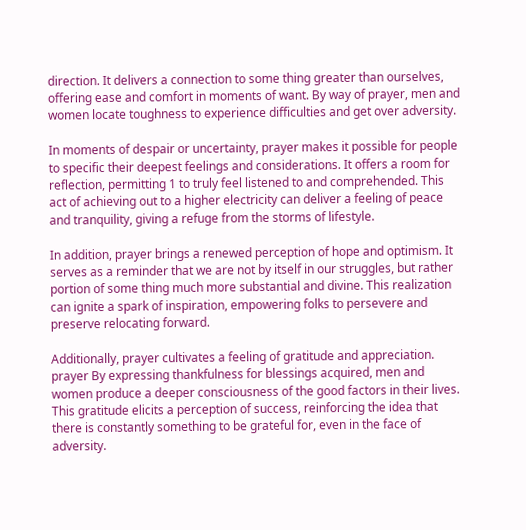direction. It delivers a connection to some thing greater than ourselves, offering ease and comfort in moments of want. By way of prayer, men and women locate toughness to experience difficulties and get over adversity.

In moments of despair or uncertainty, prayer makes it possible for people to specific their deepest feelings and considerations. It offers a room for reflection, permitting 1 to truly feel listened to and comprehended. This act of achieving out to a higher electricity can deliver a feeling of peace and tranquility, giving a refuge from the storms of lifestyle.

In addition, prayer brings a renewed perception of hope and optimism. It serves as a reminder that we are not by itself in our struggles, but rather portion of some thing much more substantial and divine. This realization can ignite a spark of inspiration, empowering folks to persevere and preserve relocating forward.

Additionally, prayer cultivates a feeling of gratitude and appreciation. prayer By expressing thankfulness for blessings acquired, men and women produce a deeper consciousness of the good factors in their lives. This gratitude elicits a perception of success, reinforcing the idea that there is constantly something to be grateful for, even in the face of adversity.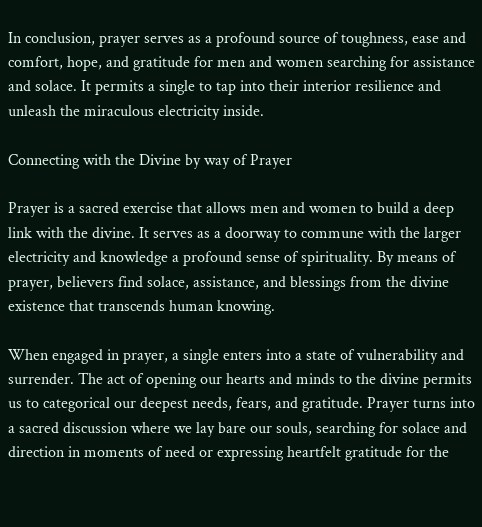In conclusion, prayer serves as a profound source of toughness, ease and comfort, hope, and gratitude for men and women searching for assistance and solace. It permits a single to tap into their interior resilience and unleash the miraculous electricity inside.

Connecting with the Divine by way of Prayer

Prayer is a sacred exercise that allows men and women to build a deep link with the divine. It serves as a doorway to commune with the larger electricity and knowledge a profound sense of spirituality. By means of prayer, believers find solace, assistance, and blessings from the divine existence that transcends human knowing.

When engaged in prayer, a single enters into a state of vulnerability and surrender. The act of opening our hearts and minds to the divine permits us to categorical our deepest needs, fears, and gratitude. Prayer turns into a sacred discussion where we lay bare our souls, searching for solace and direction in moments of need or expressing heartfelt gratitude for the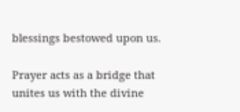blessings bestowed upon us.

Prayer acts as a bridge that unites us with the divine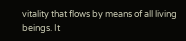vitality that flows by means of all living beings. It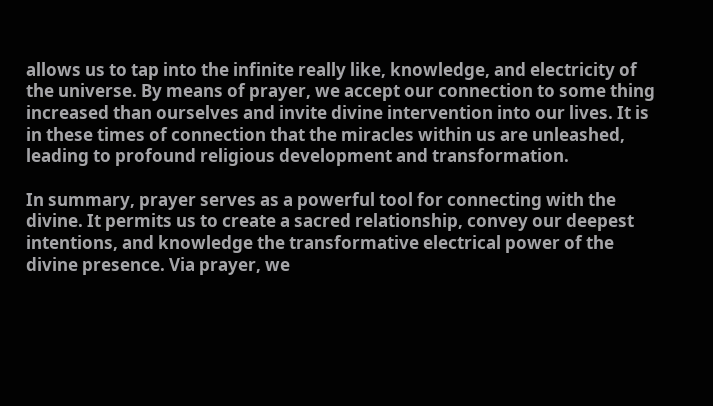allows us to tap into the infinite really like, knowledge, and electricity of the universe. By means of prayer, we accept our connection to some thing increased than ourselves and invite divine intervention into our lives. It is in these times of connection that the miracles within us are unleashed, leading to profound religious development and transformation.

In summary, prayer serves as a powerful tool for connecting with the divine. It permits us to create a sacred relationship, convey our deepest intentions, and knowledge the transformative electrical power of the divine presence. Via prayer, we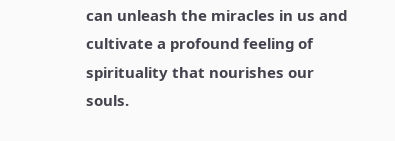can unleash the miracles in us and cultivate a profound feeling of spirituality that nourishes our souls.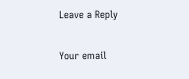Leave a Reply

Your email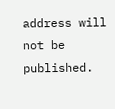address will not be published.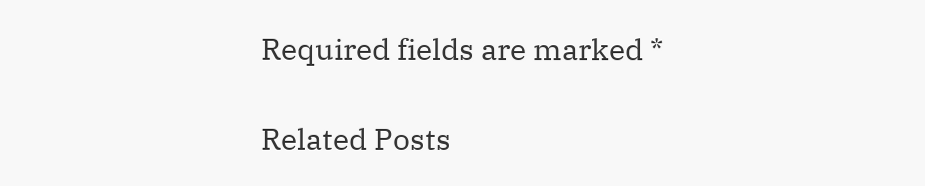Required fields are marked *

Related Posts